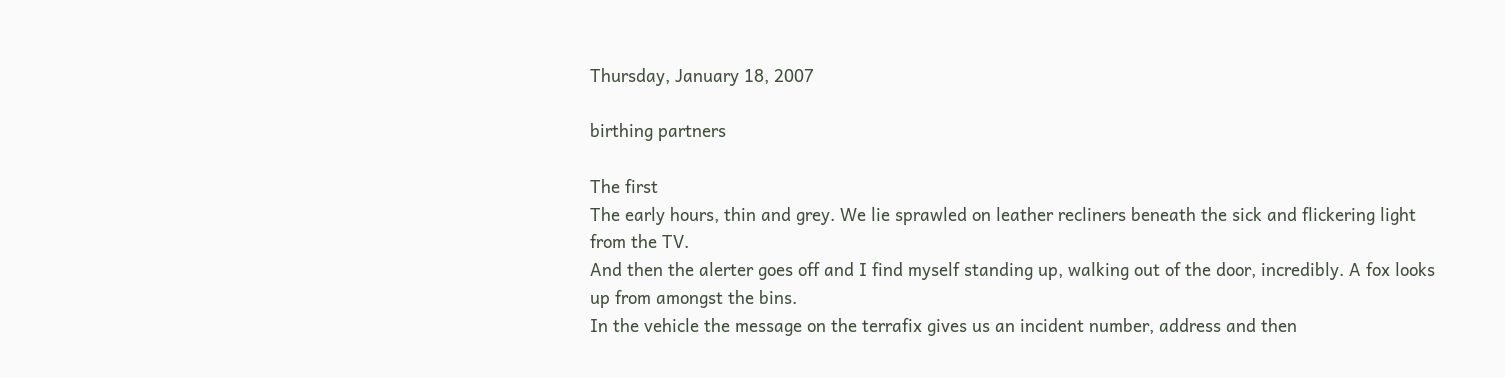Thursday, January 18, 2007

birthing partners

The first
The early hours, thin and grey. We lie sprawled on leather recliners beneath the sick and flickering light from the TV.
And then the alerter goes off and I find myself standing up, walking out of the door, incredibly. A fox looks up from amongst the bins.
In the vehicle the message on the terrafix gives us an incident number, address and then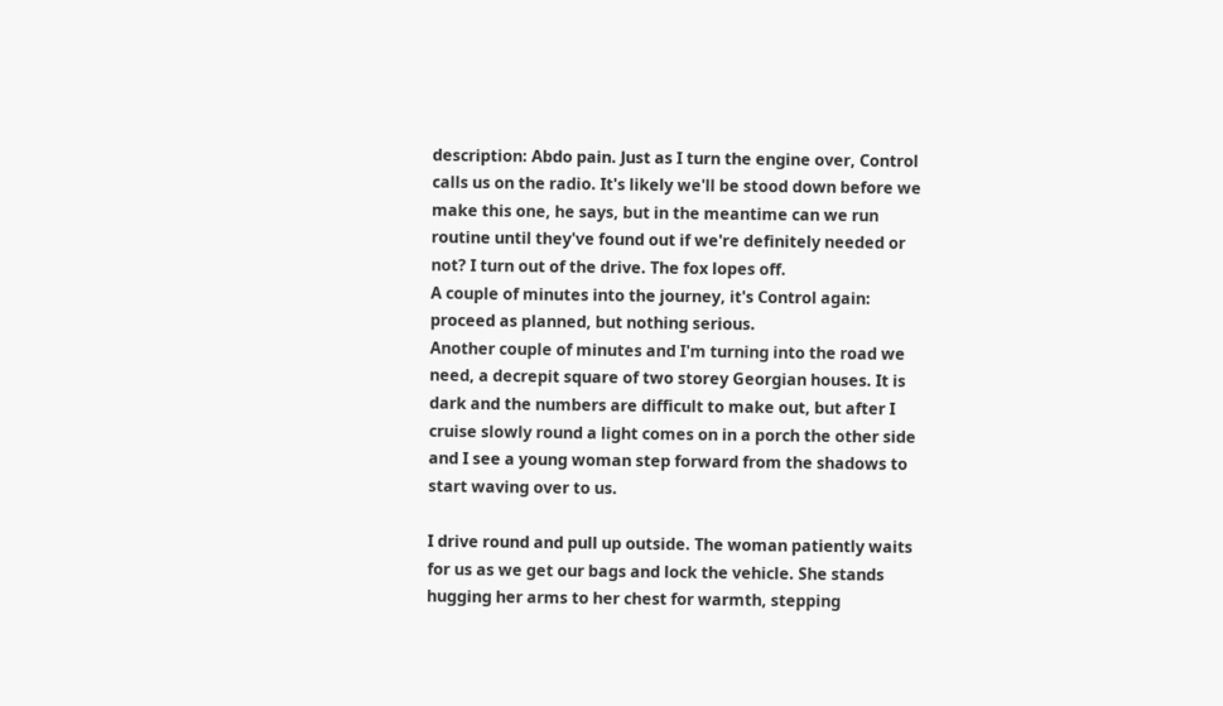description: Abdo pain. Just as I turn the engine over, Control calls us on the radio. It's likely we'll be stood down before we make this one, he says, but in the meantime can we run routine until they've found out if we're definitely needed or not? I turn out of the drive. The fox lopes off.
A couple of minutes into the journey, it's Control again: proceed as planned, but nothing serious.
Another couple of minutes and I'm turning into the road we need, a decrepit square of two storey Georgian houses. It is dark and the numbers are difficult to make out, but after I cruise slowly round a light comes on in a porch the other side and I see a young woman step forward from the shadows to start waving over to us.

I drive round and pull up outside. The woman patiently waits for us as we get our bags and lock the vehicle. She stands hugging her arms to her chest for warmth, stepping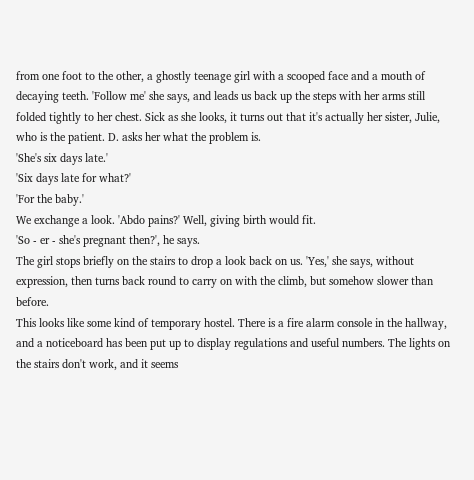from one foot to the other, a ghostly teenage girl with a scooped face and a mouth of decaying teeth. 'Follow me' she says, and leads us back up the steps with her arms still folded tightly to her chest. Sick as she looks, it turns out that it's actually her sister, Julie, who is the patient. D. asks her what the problem is.
'She's six days late.'
'Six days late for what?'
'For the baby.'
We exchange a look. 'Abdo pains?' Well, giving birth would fit.
'So - er - she's pregnant then?', he says.
The girl stops briefly on the stairs to drop a look back on us. 'Yes,' she says, without expression, then turns back round to carry on with the climb, but somehow slower than before.
This looks like some kind of temporary hostel. There is a fire alarm console in the hallway, and a noticeboard has been put up to display regulations and useful numbers. The lights on the stairs don't work, and it seems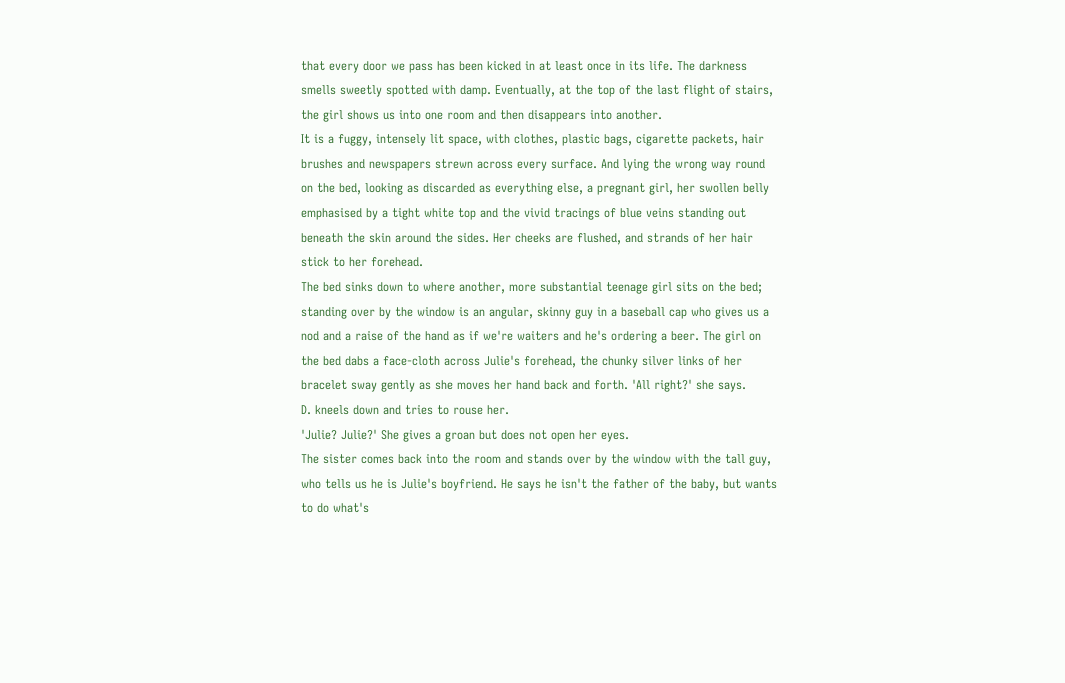that every door we pass has been kicked in at least once in its life. The darkness smells sweetly spotted with damp. Eventually, at the top of the last flight of stairs, the girl shows us into one room and then disappears into another.
It is a fuggy, intensely lit space, with clothes, plastic bags, cigarette packets, hair brushes and newspapers strewn across every surface. And lying the wrong way round on the bed, looking as discarded as everything else, a pregnant girl, her swollen belly emphasised by a tight white top and the vivid tracings of blue veins standing out beneath the skin around the sides. Her cheeks are flushed, and strands of her hair stick to her forehead.
The bed sinks down to where another, more substantial teenage girl sits on the bed; standing over by the window is an angular, skinny guy in a baseball cap who gives us a nod and a raise of the hand as if we're waiters and he's ordering a beer. The girl on the bed dabs a face-cloth across Julie's forehead, the chunky silver links of her bracelet sway gently as she moves her hand back and forth. 'All right?' she says.
D. kneels down and tries to rouse her.
'Julie? Julie?' She gives a groan but does not open her eyes.
The sister comes back into the room and stands over by the window with the tall guy, who tells us he is Julie's boyfriend. He says he isn't the father of the baby, but wants to do what's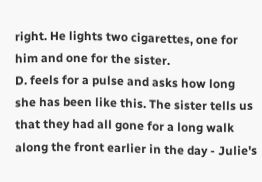right. He lights two cigarettes, one for him and one for the sister.
D. feels for a pulse and asks how long she has been like this. The sister tells us that they had all gone for a long walk along the front earlier in the day - Julie's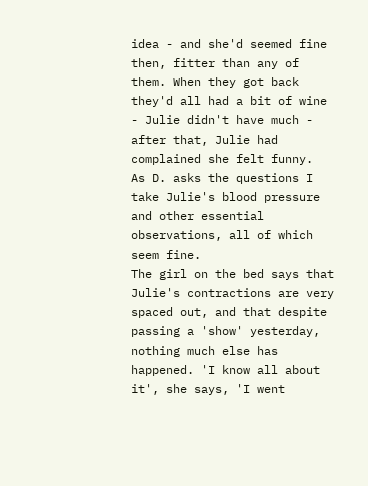idea - and she'd seemed fine then, fitter than any of them. When they got back they'd all had a bit of wine - Julie didn't have much - after that, Julie had complained she felt funny.
As D. asks the questions I take Julie's blood pressure and other essential observations, all of which seem fine.
The girl on the bed says that Julie's contractions are very spaced out, and that despite passing a 'show' yesterday, nothing much else has happened. 'I know all about it', she says, 'I went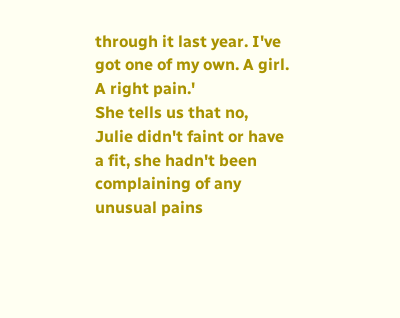through it last year. I've got one of my own. A girl. A right pain.'
She tells us that no, Julie didn't faint or have a fit, she hadn't been complaining of any unusual pains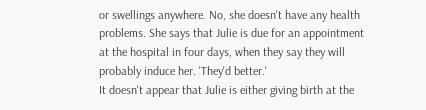or swellings anywhere. No, she doesn't have any health problems. She says that Julie is due for an appointment at the hospital in four days, when they say they will probably induce her. 'They'd better.'
It doesn't appear that Julie is either giving birth at the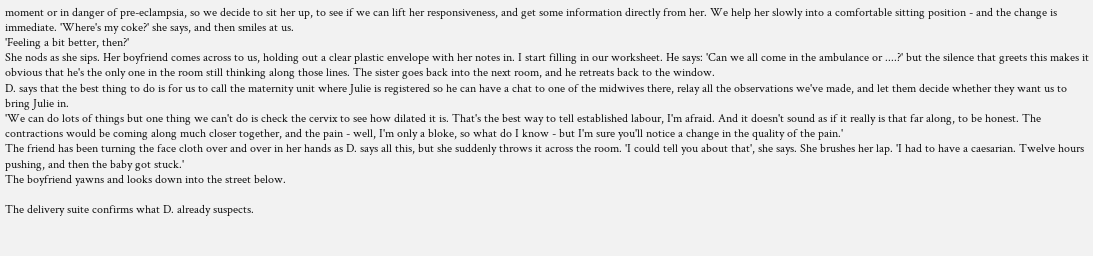moment or in danger of pre-eclampsia, so we decide to sit her up, to see if we can lift her responsiveness, and get some information directly from her. We help her slowly into a comfortable sitting position - and the change is immediate. 'Where's my coke?' she says, and then smiles at us.
'Feeling a bit better, then?'
She nods as she sips. Her boyfriend comes across to us, holding out a clear plastic envelope with her notes in. I start filling in our worksheet. He says: 'Can we all come in the ambulance or ....?' but the silence that greets this makes it obvious that he's the only one in the room still thinking along those lines. The sister goes back into the next room, and he retreats back to the window.
D. says that the best thing to do is for us to call the maternity unit where Julie is registered so he can have a chat to one of the midwives there, relay all the observations we've made, and let them decide whether they want us to bring Julie in.
'We can do lots of things but one thing we can't do is check the cervix to see how dilated it is. That's the best way to tell established labour, I'm afraid. And it doesn't sound as if it really is that far along, to be honest. The contractions would be coming along much closer together, and the pain - well, I'm only a bloke, so what do I know - but I'm sure you'll notice a change in the quality of the pain.'
The friend has been turning the face cloth over and over in her hands as D. says all this, but she suddenly throws it across the room. 'I could tell you about that', she says. She brushes her lap. 'I had to have a caesarian. Twelve hours pushing, and then the baby got stuck.'
The boyfriend yawns and looks down into the street below.

The delivery suite confirms what D. already suspects.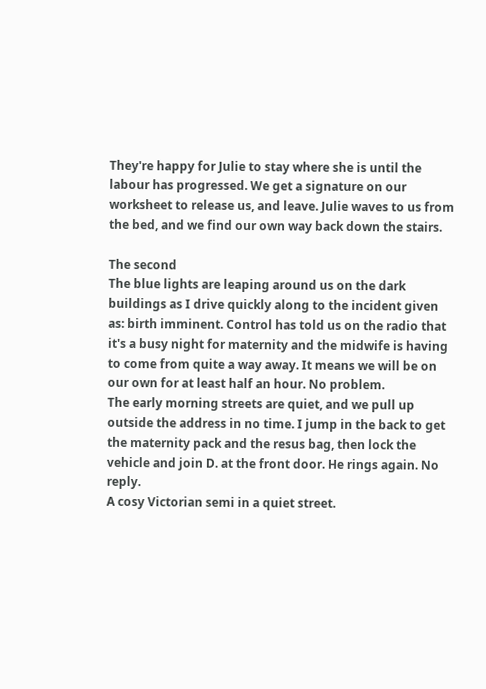They're happy for Julie to stay where she is until the labour has progressed. We get a signature on our worksheet to release us, and leave. Julie waves to us from the bed, and we find our own way back down the stairs.

The second
The blue lights are leaping around us on the dark buildings as I drive quickly along to the incident given as: birth imminent. Control has told us on the radio that it's a busy night for maternity and the midwife is having to come from quite a way away. It means we will be on our own for at least half an hour. No problem.
The early morning streets are quiet, and we pull up outside the address in no time. I jump in the back to get the maternity pack and the resus bag, then lock the vehicle and join D. at the front door. He rings again. No reply.
A cosy Victorian semi in a quiet street.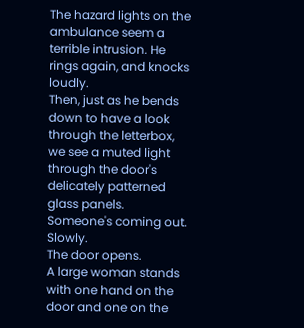The hazard lights on the ambulance seem a terrible intrusion. He rings again, and knocks loudly.
Then, just as he bends down to have a look through the letterbox, we see a muted light through the door's delicately patterned glass panels. Someone's coming out. Slowly.
The door opens.
A large woman stands with one hand on the door and one on the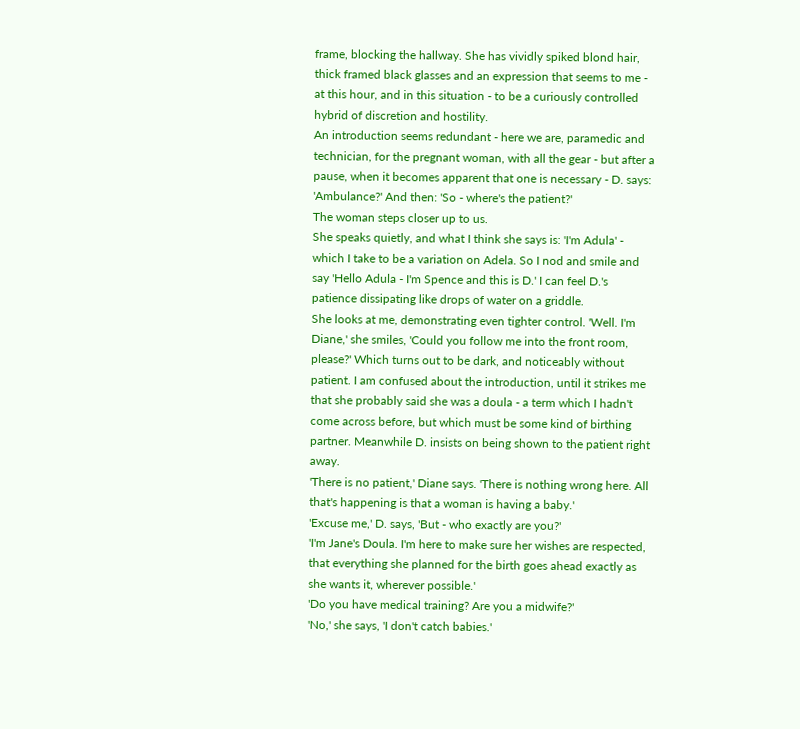frame, blocking the hallway. She has vividly spiked blond hair, thick framed black glasses and an expression that seems to me - at this hour, and in this situation - to be a curiously controlled hybrid of discretion and hostility.
An introduction seems redundant - here we are, paramedic and technician, for the pregnant woman, with all the gear - but after a pause, when it becomes apparent that one is necessary - D. says: 'Ambulance?' And then: 'So - where's the patient?'
The woman steps closer up to us.
She speaks quietly, and what I think she says is: 'I'm Adula' - which I take to be a variation on Adela. So I nod and smile and say 'Hello Adula - I'm Spence and this is D.' I can feel D.'s patience dissipating like drops of water on a griddle.
She looks at me, demonstrating even tighter control. 'Well. I'm Diane,' she smiles, 'Could you follow me into the front room, please?' Which turns out to be dark, and noticeably without patient. I am confused about the introduction, until it strikes me that she probably said she was a doula - a term which I hadn't come across before, but which must be some kind of birthing partner. Meanwhile D. insists on being shown to the patient right away.
'There is no patient,' Diane says. 'There is nothing wrong here. All that's happening is that a woman is having a baby.'
'Excuse me,' D. says, 'But - who exactly are you?'
'I'm Jane's Doula. I'm here to make sure her wishes are respected, that everything she planned for the birth goes ahead exactly as she wants it, wherever possible.'
'Do you have medical training? Are you a midwife?'
'No,' she says, 'I don't catch babies.'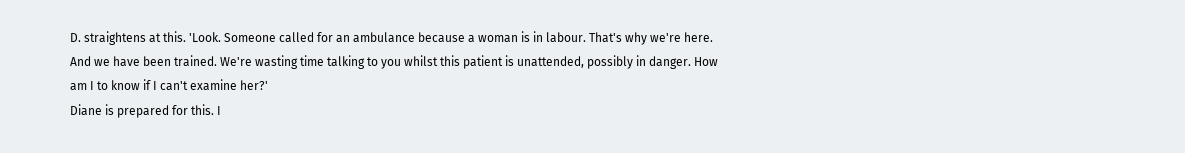D. straightens at this. 'Look. Someone called for an ambulance because a woman is in labour. That's why we're here. And we have been trained. We're wasting time talking to you whilst this patient is unattended, possibly in danger. How am I to know if I can't examine her?'
Diane is prepared for this. I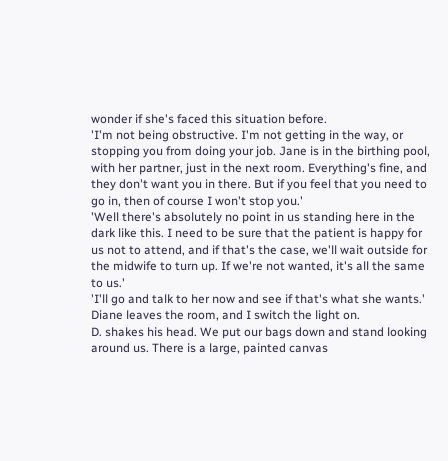wonder if she's faced this situation before.
'I'm not being obstructive. I'm not getting in the way, or stopping you from doing your job. Jane is in the birthing pool, with her partner, just in the next room. Everything's fine, and they don't want you in there. But if you feel that you need to go in, then of course I won't stop you.'
'Well there's absolutely no point in us standing here in the dark like this. I need to be sure that the patient is happy for us not to attend, and if that's the case, we'll wait outside for the midwife to turn up. If we're not wanted, it's all the same to us.'
'I'll go and talk to her now and see if that's what she wants.'
Diane leaves the room, and I switch the light on.
D. shakes his head. We put our bags down and stand looking around us. There is a large, painted canvas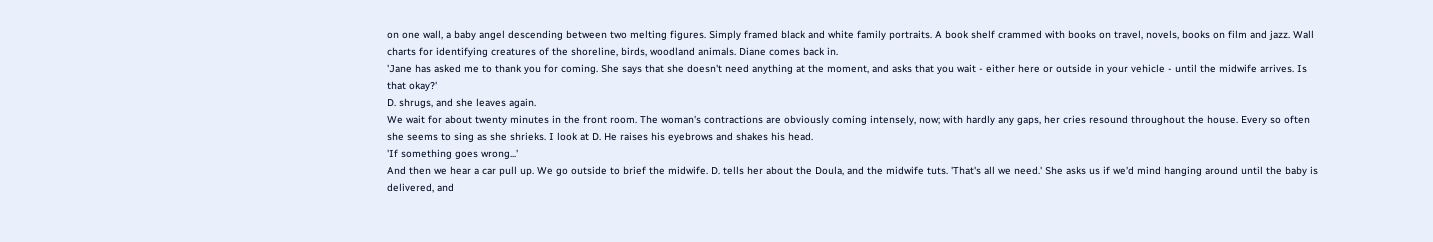on one wall, a baby angel descending between two melting figures. Simply framed black and white family portraits. A book shelf crammed with books on travel, novels, books on film and jazz. Wall charts for identifying creatures of the shoreline, birds, woodland animals. Diane comes back in.
'Jane has asked me to thank you for coming. She says that she doesn't need anything at the moment, and asks that you wait - either here or outside in your vehicle - until the midwife arrives. Is that okay?'
D. shrugs, and she leaves again.
We wait for about twenty minutes in the front room. The woman's contractions are obviously coming intensely, now; with hardly any gaps, her cries resound throughout the house. Every so often she seems to sing as she shrieks. I look at D. He raises his eyebrows and shakes his head.
'If something goes wrong...'
And then we hear a car pull up. We go outside to brief the midwife. D. tells her about the Doula, and the midwife tuts. 'That's all we need.' She asks us if we'd mind hanging around until the baby is delivered, and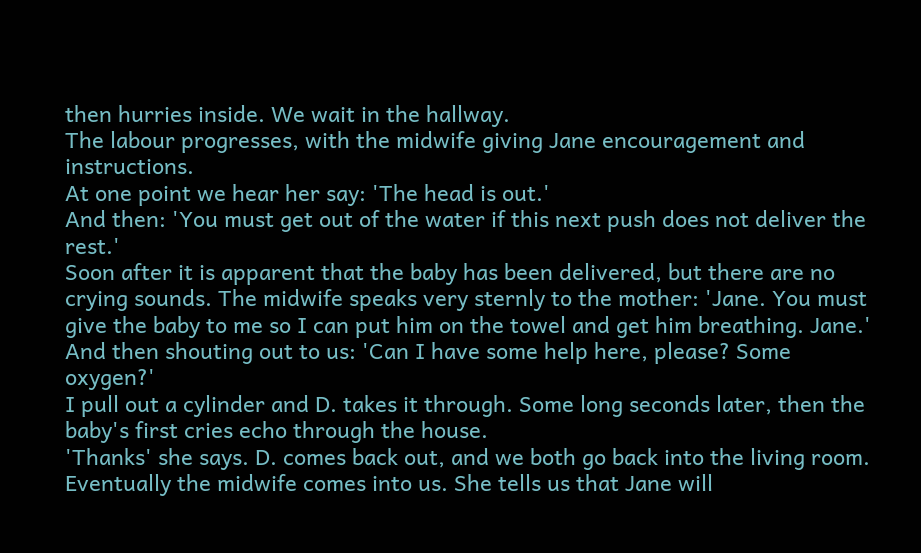then hurries inside. We wait in the hallway.
The labour progresses, with the midwife giving Jane encouragement and instructions.
At one point we hear her say: 'The head is out.'
And then: 'You must get out of the water if this next push does not deliver the rest.'
Soon after it is apparent that the baby has been delivered, but there are no crying sounds. The midwife speaks very sternly to the mother: 'Jane. You must give the baby to me so I can put him on the towel and get him breathing. Jane.' And then shouting out to us: 'Can I have some help here, please? Some oxygen?'
I pull out a cylinder and D. takes it through. Some long seconds later, then the baby's first cries echo through the house.
'Thanks' she says. D. comes back out, and we both go back into the living room.
Eventually the midwife comes into us. She tells us that Jane will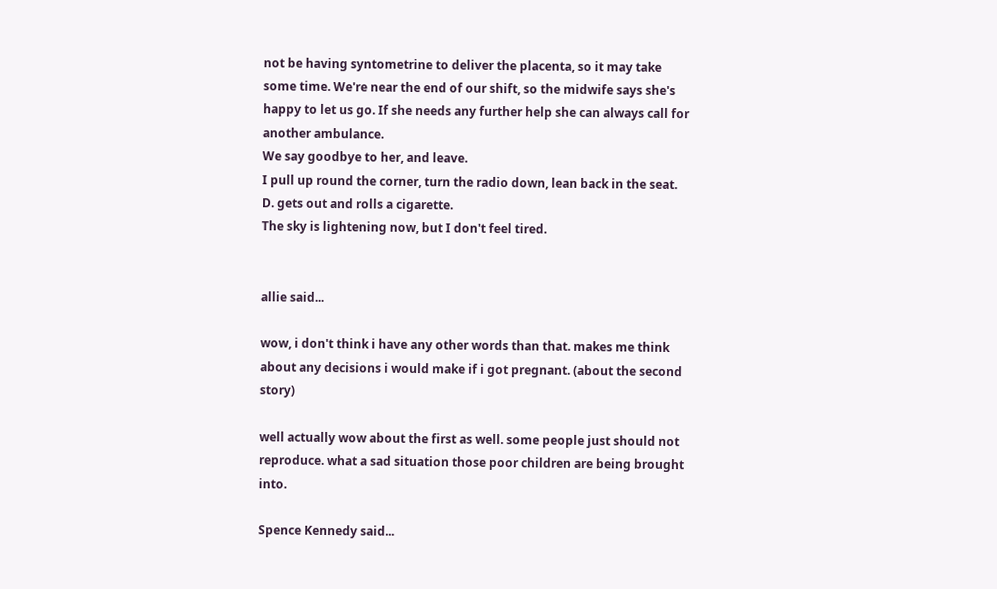not be having syntometrine to deliver the placenta, so it may take some time. We're near the end of our shift, so the midwife says she's happy to let us go. If she needs any further help she can always call for another ambulance.
We say goodbye to her, and leave.
I pull up round the corner, turn the radio down, lean back in the seat.
D. gets out and rolls a cigarette.
The sky is lightening now, but I don't feel tired.


allie said...

wow, i don't think i have any other words than that. makes me think about any decisions i would make if i got pregnant. (about the second story)

well actually wow about the first as well. some people just should not reproduce. what a sad situation those poor children are being brought into.

Spence Kennedy said...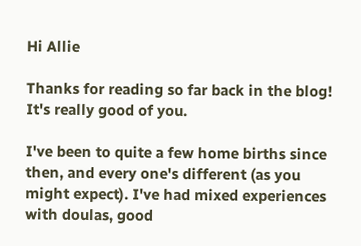Hi Allie

Thanks for reading so far back in the blog! It's really good of you.

I've been to quite a few home births since then, and every one's different (as you might expect). I've had mixed experiences with doulas, good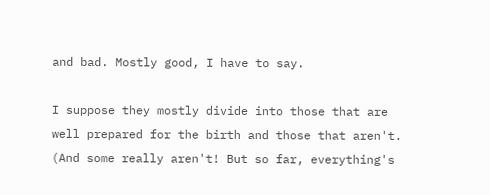and bad. Mostly good, I have to say.

I suppose they mostly divide into those that are well prepared for the birth and those that aren't. (And some really aren't! But so far, everything's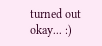turned out okay... :)